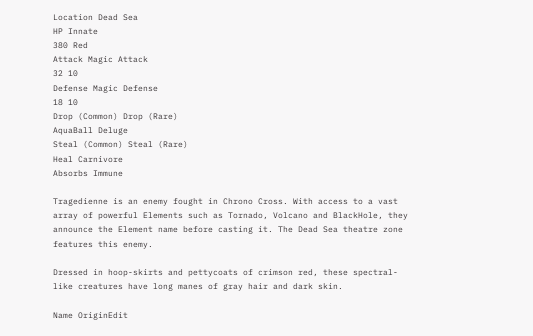Location Dead Sea
HP Innate
380 Red
Attack Magic Attack
32 10
Defense Magic Defense
18 10
Drop (Common) Drop (Rare)
AquaBall Deluge
Steal (Common) Steal (Rare)
Heal Carnivore
Absorbs Immune

Tragedienne is an enemy fought in Chrono Cross. With access to a vast array of powerful Elements such as Tornado, Volcano and BlackHole, they announce the Element name before casting it. The Dead Sea theatre zone features this enemy.

Dressed in hoop-skirts and pettycoats of crimson red, these spectral-like creatures have long manes of gray hair and dark skin.

Name OriginEdit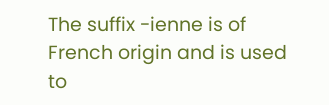The suffix -ienne is of French origin and is used to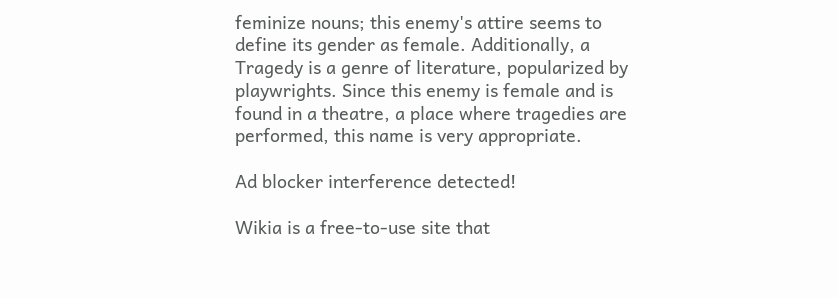feminize nouns; this enemy's attire seems to define its gender as female. Additionally, a Tragedy is a genre of literature, popularized by playwrights. Since this enemy is female and is found in a theatre, a place where tragedies are performed, this name is very appropriate.

Ad blocker interference detected!

Wikia is a free-to-use site that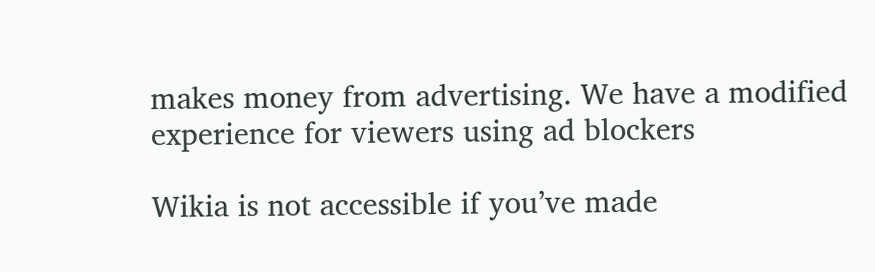makes money from advertising. We have a modified experience for viewers using ad blockers

Wikia is not accessible if you’ve made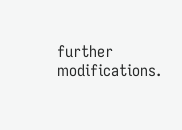further modifications.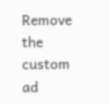Remove the custom ad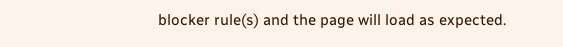blocker rule(s) and the page will load as expected.